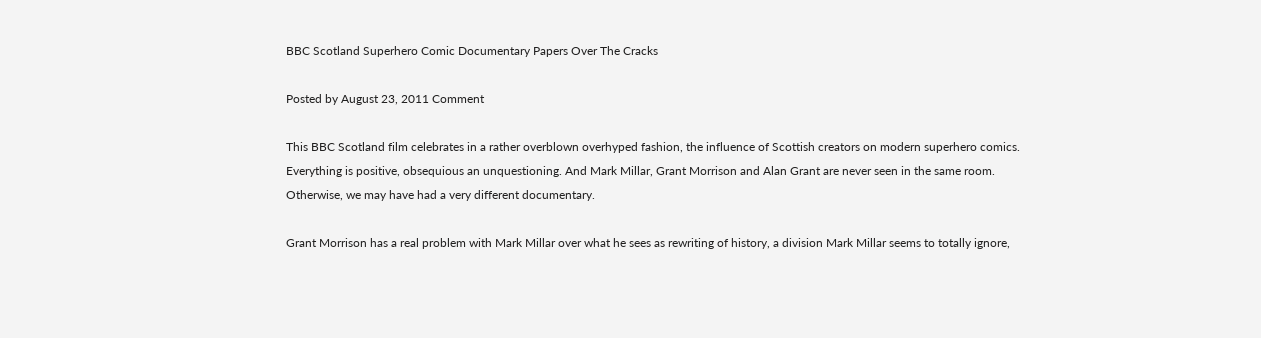BBC Scotland Superhero Comic Documentary Papers Over The Cracks

Posted by August 23, 2011 Comment

This BBC Scotland film celebrates in a rather overblown overhyped fashion, the influence of Scottish creators on modern superhero comics. Everything is positive, obsequious an unquestioning. And Mark Millar, Grant Morrison and Alan Grant are never seen in the same room. Otherwise, we may have had a very different documentary.

Grant Morrison has a real problem with Mark Millar over what he sees as rewriting of history, a division Mark Millar seems to totally ignore,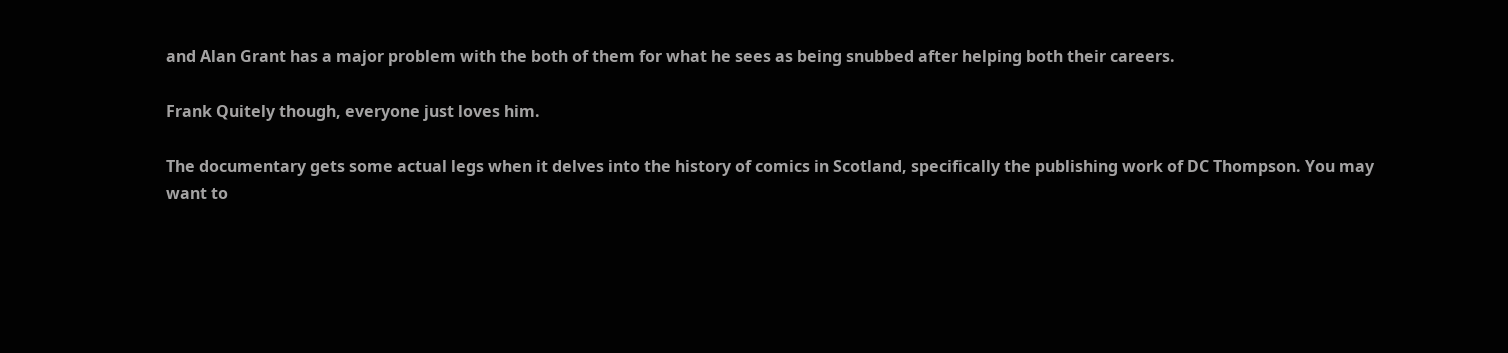and Alan Grant has a major problem with the both of them for what he sees as being snubbed after helping both their careers.

Frank Quitely though, everyone just loves him.

The documentary gets some actual legs when it delves into the history of comics in Scotland, specifically the publishing work of DC Thompson. You may want to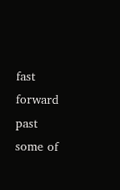fast forward past some of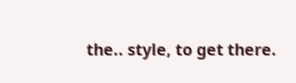the.. style, to get there.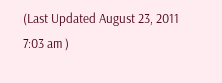(Last Updated August 23, 2011 7:03 am )